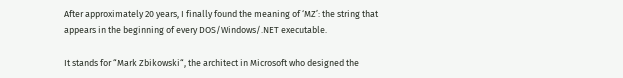After approximately 20 years, I finally found the meaning of ‘MZ’: the string that appears in the beginning of every DOS/Windows/.NET executable.

It stands for “Mark Zbikowski“, the architect in Microsoft who designed the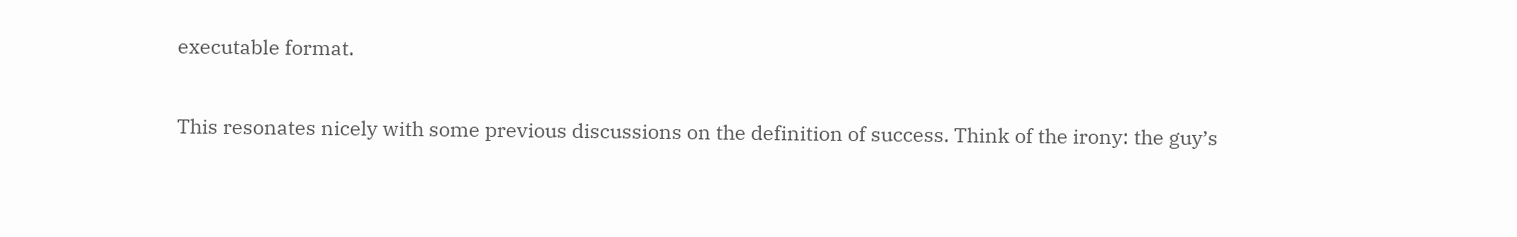executable format.

This resonates nicely with some previous discussions on the definition of success. Think of the irony: the guy’s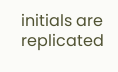initials are replicated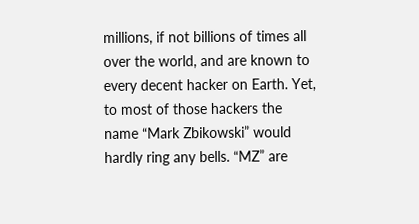millions, if not billions of times all over the world, and are known to every decent hacker on Earth. Yet, to most of those hackers the name “Mark Zbikowski” would hardly ring any bells. “MZ” are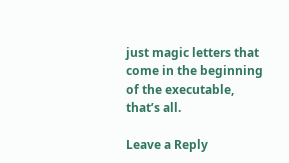just magic letters that come in the beginning of the executable, that’s all.

Leave a Reply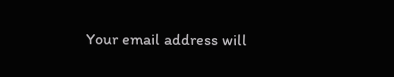Your email address will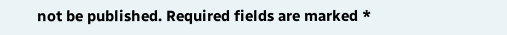not be published. Required fields are marked *